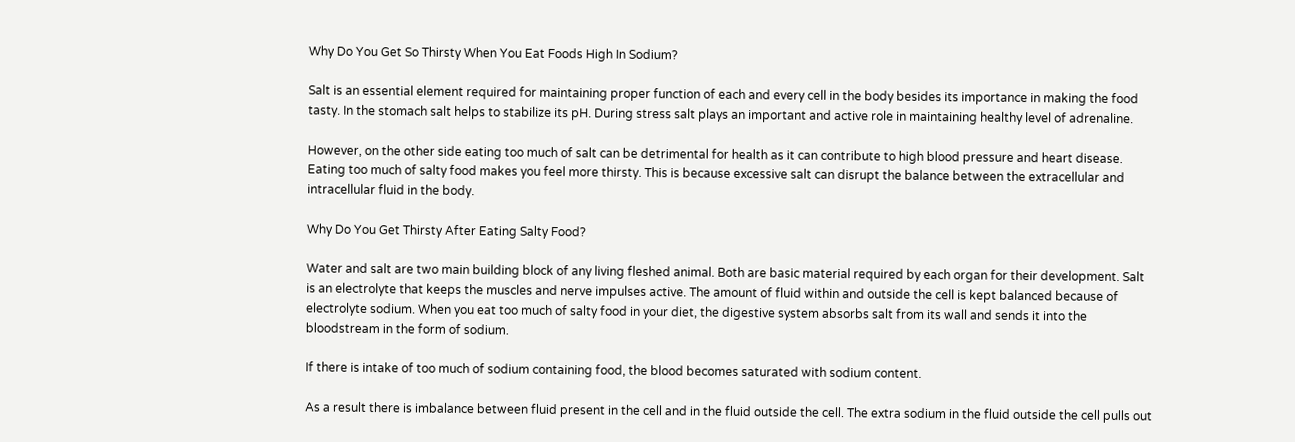Why Do You Get So Thirsty When You Eat Foods High In Sodium?

Salt is an essential element required for maintaining proper function of each and every cell in the body besides its importance in making the food tasty. In the stomach salt helps to stabilize its pH. During stress salt plays an important and active role in maintaining healthy level of adrenaline.

However, on the other side eating too much of salt can be detrimental for health as it can contribute to high blood pressure and heart disease. Eating too much of salty food makes you feel more thirsty. This is because excessive salt can disrupt the balance between the extracellular and intracellular fluid in the body.

Why Do You Get Thirsty After Eating Salty Food?

Water and salt are two main building block of any living fleshed animal. Both are basic material required by each organ for their development. Salt is an electrolyte that keeps the muscles and nerve impulses active. The amount of fluid within and outside the cell is kept balanced because of electrolyte sodium. When you eat too much of salty food in your diet, the digestive system absorbs salt from its wall and sends it into the bloodstream in the form of sodium.

If there is intake of too much of sodium containing food, the blood becomes saturated with sodium content.

As a result there is imbalance between fluid present in the cell and in the fluid outside the cell. The extra sodium in the fluid outside the cell pulls out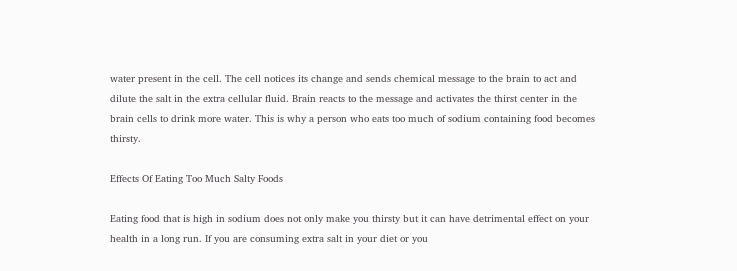water present in the cell. The cell notices its change and sends chemical message to the brain to act and dilute the salt in the extra cellular fluid. Brain reacts to the message and activates the thirst center in the brain cells to drink more water. This is why a person who eats too much of sodium containing food becomes thirsty.

Effects Of Eating Too Much Salty Foods

Eating food that is high in sodium does not only make you thirsty but it can have detrimental effect on your health in a long run. If you are consuming extra salt in your diet or you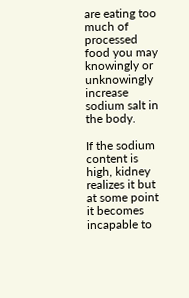are eating too much of processed food you may knowingly or unknowingly increase sodium salt in the body.

If the sodium content is high, kidney realizes it but at some point it becomes incapable to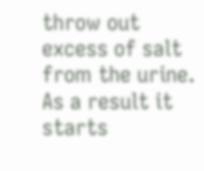throw out excess of salt from the urine. As a result it starts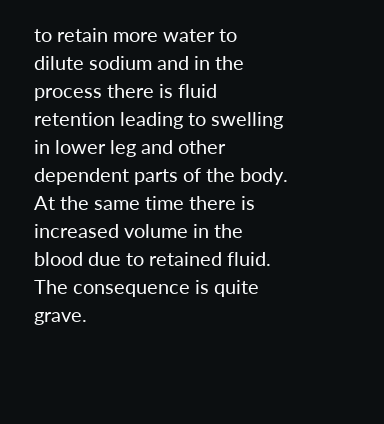to retain more water to dilute sodium and in the process there is fluid retention leading to swelling in lower leg and other dependent parts of the body. At the same time there is increased volume in the blood due to retained fluid. The consequence is quite grave.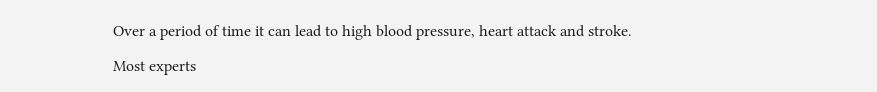Over a period of time it can lead to high blood pressure, heart attack and stroke.

Most experts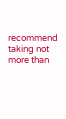recommend taking not more than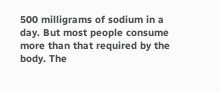500 milligrams of sodium in a day. But most people consume more than that required by the body. The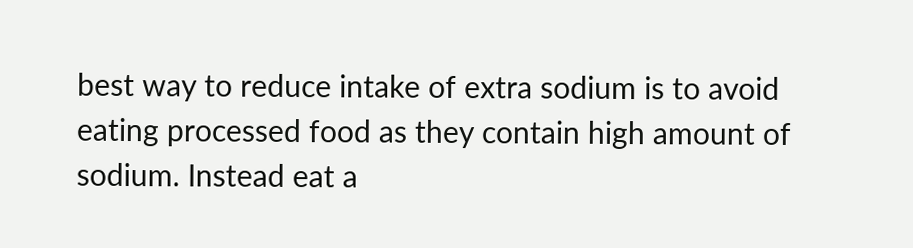best way to reduce intake of extra sodium is to avoid eating processed food as they contain high amount of sodium. Instead eat a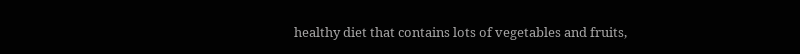healthy diet that contains lots of vegetables and fruits,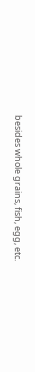besides whole grains, fish, egg, etc.